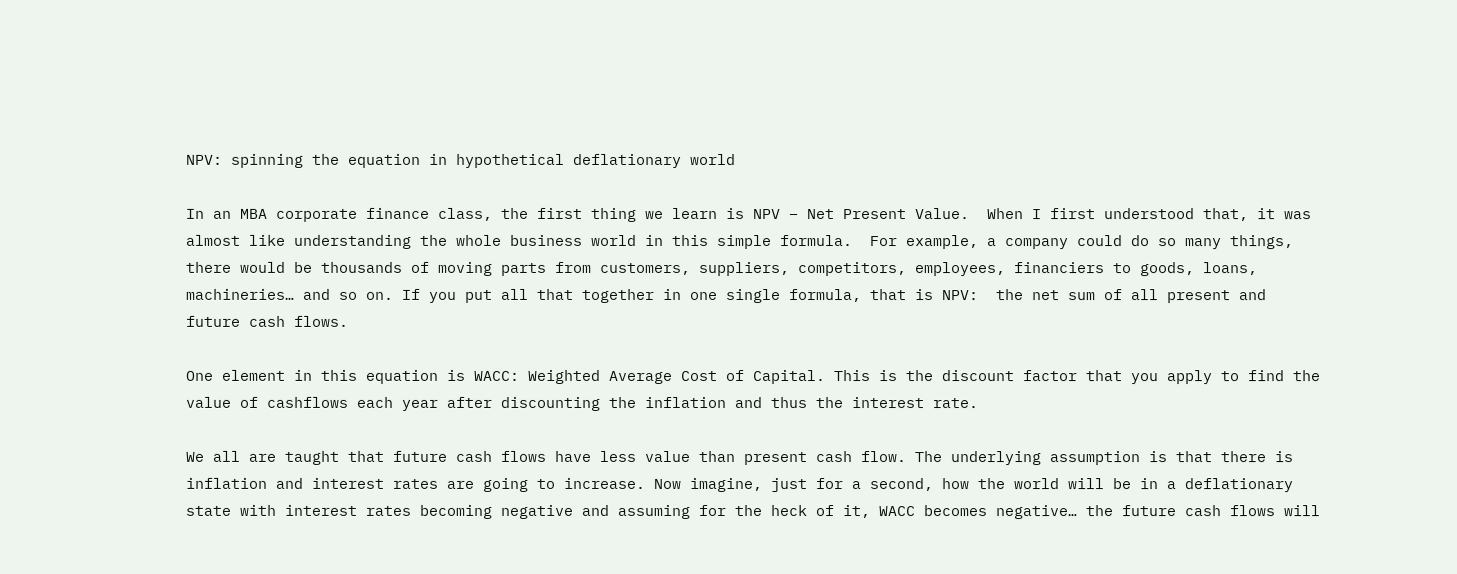NPV: spinning the equation in hypothetical deflationary world

In an MBA corporate finance class, the first thing we learn is NPV – Net Present Value.  When I first understood that, it was almost like understanding the whole business world in this simple formula.  For example, a company could do so many things, there would be thousands of moving parts from customers, suppliers, competitors, employees, financiers to goods, loans, machineries… and so on. If you put all that together in one single formula, that is NPV:  the net sum of all present and future cash flows.

One element in this equation is WACC: Weighted Average Cost of Capital. This is the discount factor that you apply to find the value of cashflows each year after discounting the inflation and thus the interest rate.

We all are taught that future cash flows have less value than present cash flow. The underlying assumption is that there is inflation and interest rates are going to increase. Now imagine, just for a second, how the world will be in a deflationary state with interest rates becoming negative and assuming for the heck of it, WACC becomes negative… the future cash flows will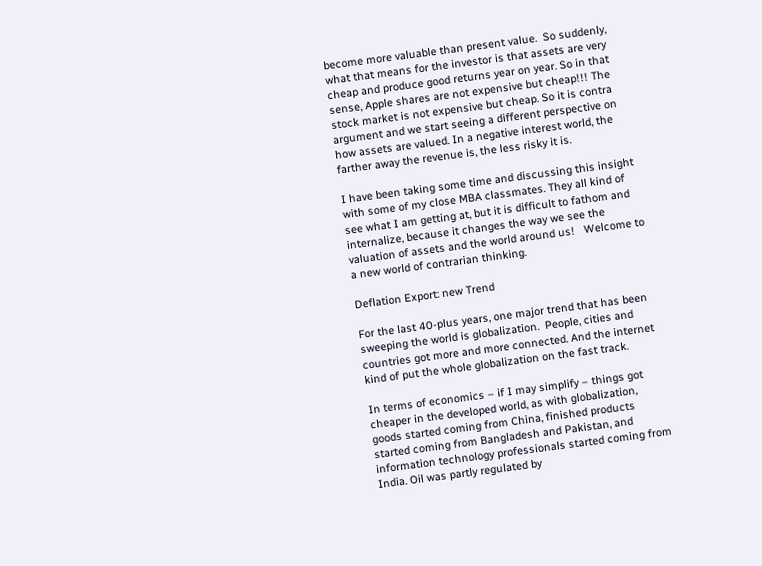become more valuable than present value.  So suddenly, what that means for the investor is that assets are very cheap and produce good returns year on year. So in that sense, Apple shares are not expensive but cheap!!! The stock market is not expensive but cheap. So it is contra argument and we start seeing a different perspective on how assets are valued. In a negative interest world, the farther away the revenue is, the less risky it is.

I have been taking some time and discussing this insight with some of my close MBA classmates. They all kind of see what I am getting at, but it is difficult to fathom and internalize, because it changes the way we see the valuation of assets and the world around us!   Welcome to a new world of contrarian thinking.

Deflation Export: new Trend

For the last 40-plus years, one major trend that has been sweeping the world is globalization.  People, cities and countries got more and more connected. And the internet kind of put the whole globalization on the fast track.

In terms of economics – if I may simplify – things got cheaper in the developed world, as with globalization, goods started coming from China, finished products started coming from Bangladesh and Pakistan, and information technology professionals started coming from India. Oil was partly regulated by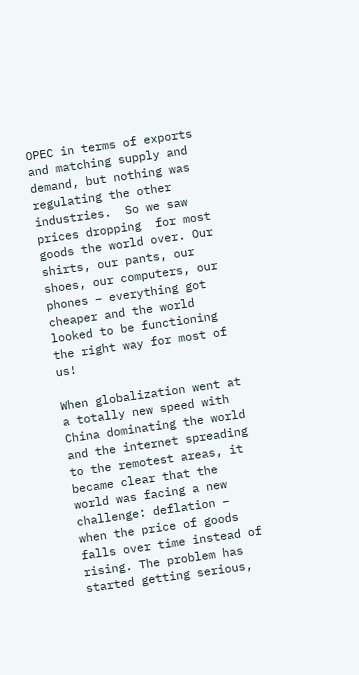OPEC in terms of exports and matching supply and demand, but nothing was regulating the other industries.  So we saw prices dropping  for most goods the world over. Our shirts, our pants, our shoes, our computers, our phones – everything got cheaper and the world looked to be functioning the right way for most of us!

When globalization went at a totally new speed with China dominating the world and the internet spreading to the remotest areas, it became clear that the world was facing a new challenge: deflation – when the price of goods falls over time instead of rising. The problem has started getting serious,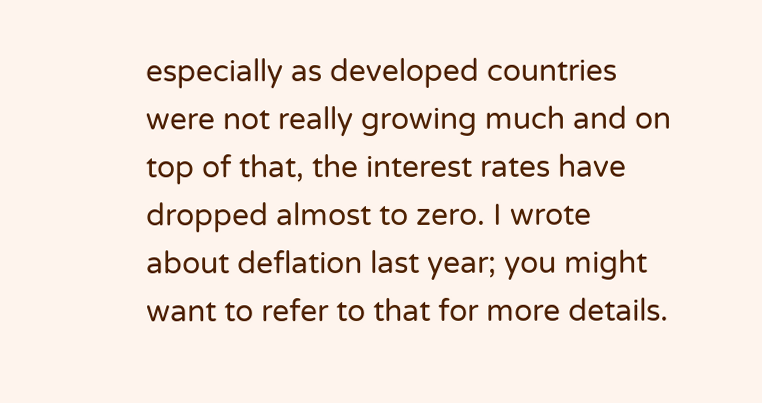especially as developed countries were not really growing much and on top of that, the interest rates have dropped almost to zero. I wrote about deflation last year; you might want to refer to that for more details.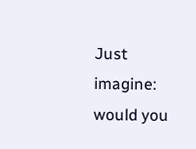Just imagine: would you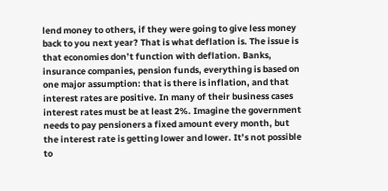lend money to others, if they were going to give less money back to you next year? That is what deflation is. The issue is that economies don’t function with deflation. Banks, insurance companies, pension funds, everything is based on one major assumption: that is there is inflation, and that interest rates are positive. In many of their business cases interest rates must be at least 2%. Imagine the government needs to pay pensioners a fixed amount every month, but the interest rate is getting lower and lower. It’s not possible to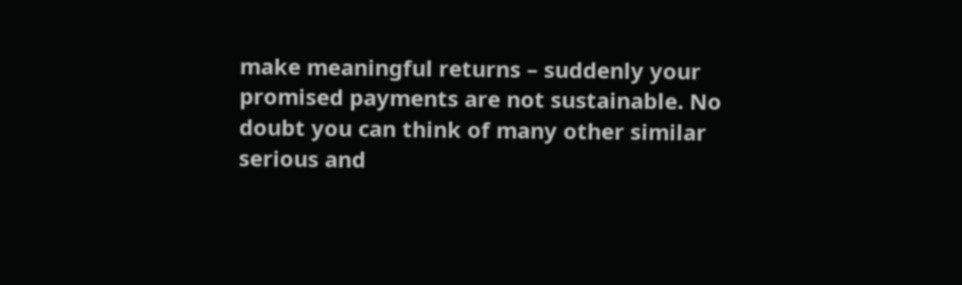make meaningful returns – suddenly your promised payments are not sustainable. No doubt you can think of many other similar serious and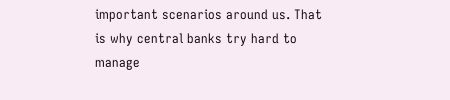important scenarios around us. That is why central banks try hard to manage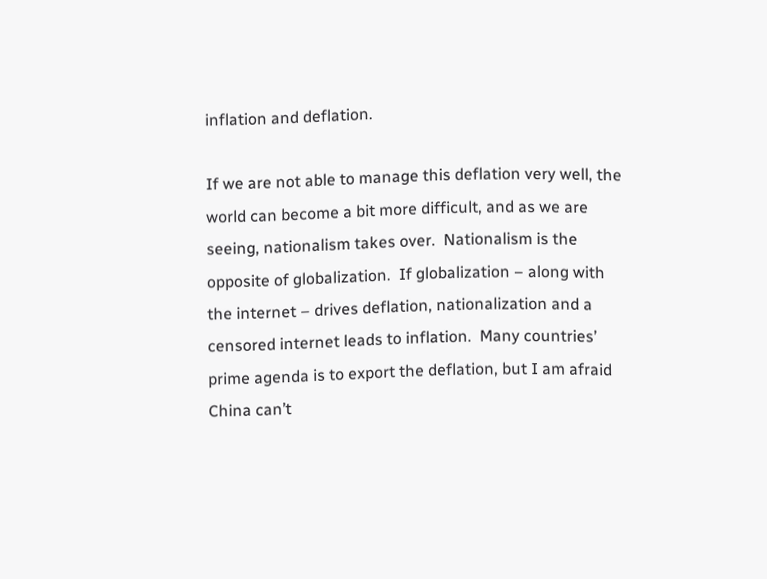inflation and deflation.

If we are not able to manage this deflation very well, the world can become a bit more difficult, and as we are seeing, nationalism takes over.  Nationalism is the opposite of globalization.  If globalization – along with the internet – drives deflation, nationalization and a censored internet leads to inflation.  Many countries’ prime agenda is to export the deflation, but I am afraid China can’t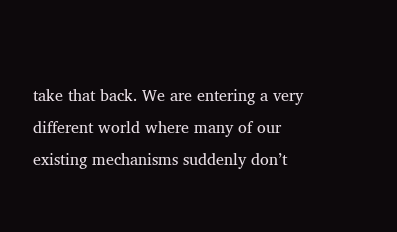take that back. We are entering a very different world where many of our existing mechanisms suddenly don’t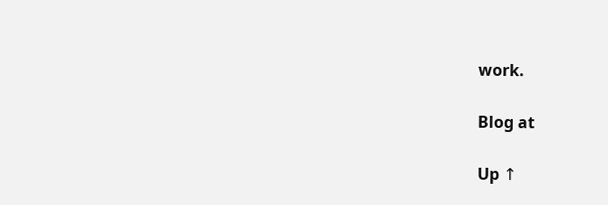work.

Blog at

Up ↑